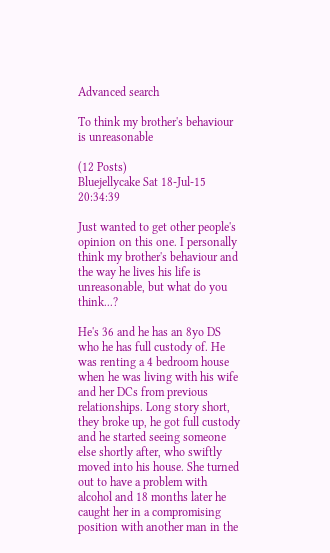Advanced search

To think my brother's behaviour is unreasonable

(12 Posts)
Bluejellycake Sat 18-Jul-15 20:34:39

Just wanted to get other people's opinion on this one. I personally think my brother's behaviour and the way he lives his life is unreasonable, but what do you think...?

He's 36 and he has an 8yo DS who he has full custody of. He was renting a 4 bedroom house when he was living with his wife and her DCs from previous relationships. Long story short, they broke up, he got full custody and he started seeing someone else shortly after, who swiftly moved into his house. She turned out to have a problem with alcohol and 18 months later he caught her in a compromising position with another man in the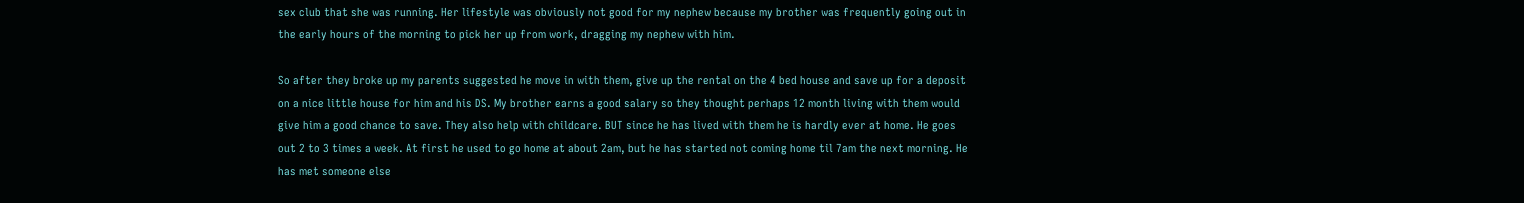sex club that she was running. Her lifestyle was obviously not good for my nephew because my brother was frequently going out in the early hours of the morning to pick her up from work, dragging my nephew with him.

So after they broke up my parents suggested he move in with them, give up the rental on the 4 bed house and save up for a deposit on a nice little house for him and his DS. My brother earns a good salary so they thought perhaps 12 month living with them would give him a good chance to save. They also help with childcare. BUT since he has lived with them he is hardly ever at home. He goes out 2 to 3 times a week. At first he used to go home at about 2am, but he has started not coming home til 7am the next morning. He has met someone else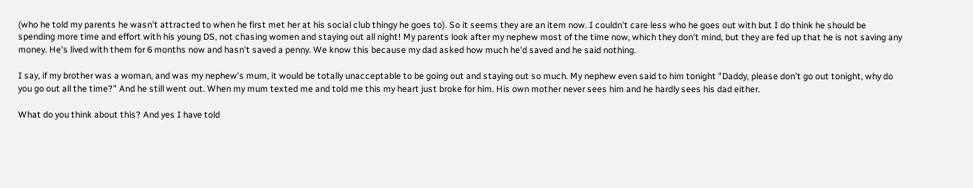(who he told my parents he wasn't attracted to when he first met her at his social club thingy he goes to). So it seems they are an item now. I couldn't care less who he goes out with but I do think he should be spending more time and effort with his young DS, not chasing women and staying out all night! My parents look after my nephew most of the time now, which they don't mind, but they are fed up that he is not saving any money. He's lived with them for 6 months now and hasn't saved a penny. We know this because my dad asked how much he'd saved and he said nothing.

I say, if my brother was a woman, and was my nephew's mum, it would be totally unacceptable to be going out and staying out so much. My nephew even said to him tonight "Daddy, please don't go out tonight, why do you go out all the time?" And he still went out. When my mum texted me and told me this my heart just broke for him. His own mother never sees him and he hardly sees his dad either.

What do you think about this? And yes I have told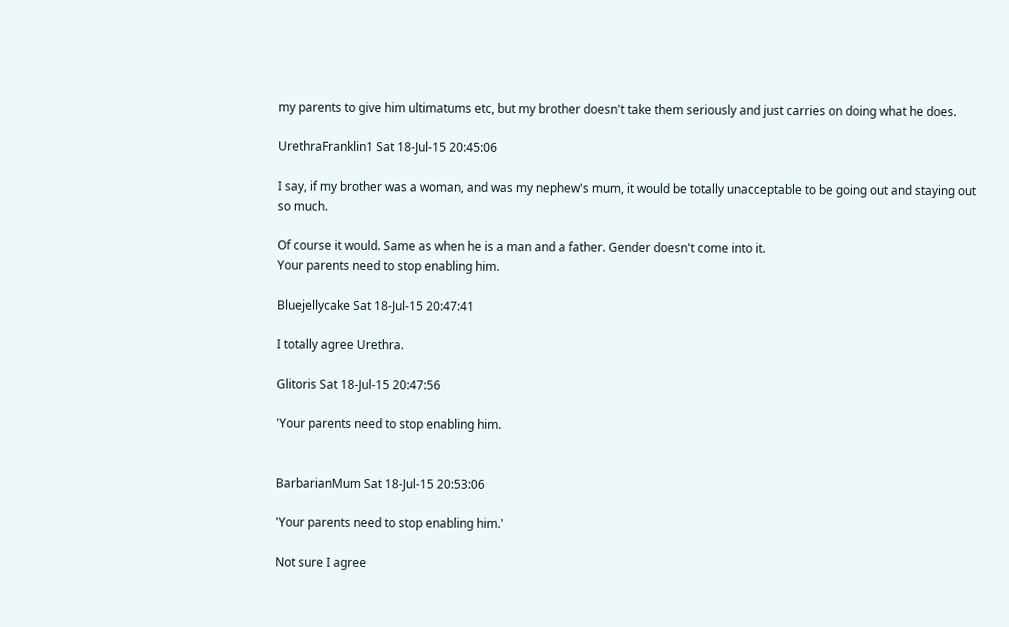my parents to give him ultimatums etc, but my brother doesn't take them seriously and just carries on doing what he does.

UrethraFranklin1 Sat 18-Jul-15 20:45:06

I say, if my brother was a woman, and was my nephew's mum, it would be totally unacceptable to be going out and staying out so much.

Of course it would. Same as when he is a man and a father. Gender doesn't come into it.
Your parents need to stop enabling him.

Bluejellycake Sat 18-Jul-15 20:47:41

I totally agree Urethra.

Glitoris Sat 18-Jul-15 20:47:56

'Your parents need to stop enabling him.


BarbarianMum Sat 18-Jul-15 20:53:06

'Your parents need to stop enabling him.'

Not sure I agree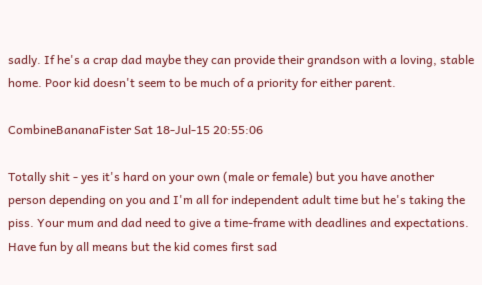sadly. If he's a crap dad maybe they can provide their grandson with a loving, stable home. Poor kid doesn't seem to be much of a priority for either parent.

CombineBananaFister Sat 18-Jul-15 20:55:06

Totally shit - yes it's hard on your own (male or female) but you have another person depending on you and I'm all for independent adult time but he's taking the piss. Your mum and dad need to give a time-frame with deadlines and expectations. Have fun by all means but the kid comes first sad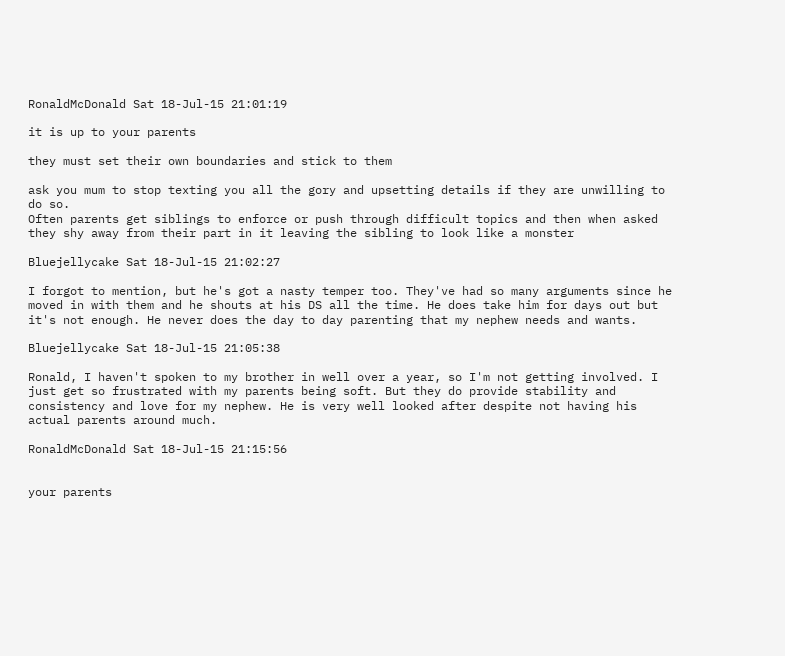RonaldMcDonald Sat 18-Jul-15 21:01:19

it is up to your parents

they must set their own boundaries and stick to them

ask you mum to stop texting you all the gory and upsetting details if they are unwilling to do so.
Often parents get siblings to enforce or push through difficult topics and then when asked they shy away from their part in it leaving the sibling to look like a monster

Bluejellycake Sat 18-Jul-15 21:02:27

I forgot to mention, but he's got a nasty temper too. They've had so many arguments since he moved in with them and he shouts at his DS all the time. He does take him for days out but it's not enough. He never does the day to day parenting that my nephew needs and wants.

Bluejellycake Sat 18-Jul-15 21:05:38

Ronald, I haven't spoken to my brother in well over a year, so I'm not getting involved. I just get so frustrated with my parents being soft. But they do provide stability and consistency and love for my nephew. He is very well looked after despite not having his actual parents around much.

RonaldMcDonald Sat 18-Jul-15 21:15:56


your parents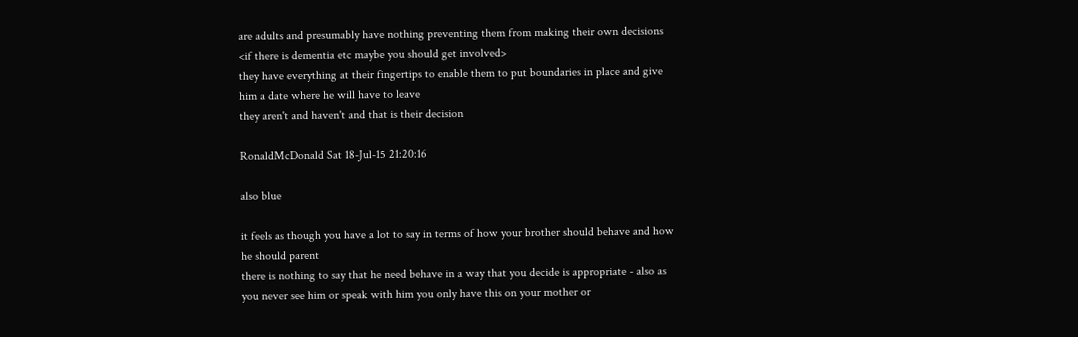are adults and presumably have nothing preventing them from making their own decisions <if there is dementia etc maybe you should get involved>
they have everything at their fingertips to enable them to put boundaries in place and give him a date where he will have to leave
they aren't and haven't and that is their decision

RonaldMcDonald Sat 18-Jul-15 21:20:16

also blue

it feels as though you have a lot to say in terms of how your brother should behave and how he should parent
there is nothing to say that he need behave in a way that you decide is appropriate - also as you never see him or speak with him you only have this on your mother or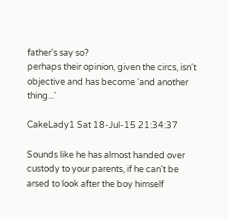father's say so?
perhaps their opinion, given the circs, isn't objective and has become 'and another thing...'

CakeLady1 Sat 18-Jul-15 21:34:37

Sounds like he has almost handed over custody to your parents, if he can't be arsed to look after the boy himself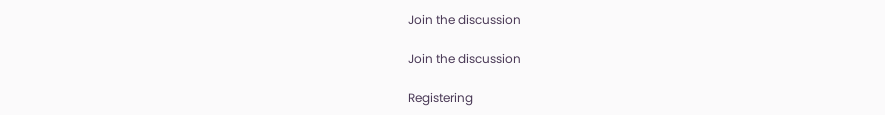Join the discussion

Join the discussion

Registering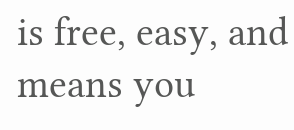is free, easy, and means you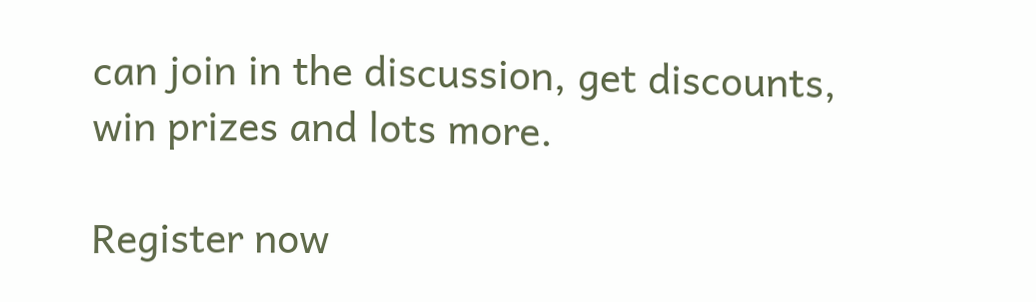can join in the discussion, get discounts, win prizes and lots more.

Register now